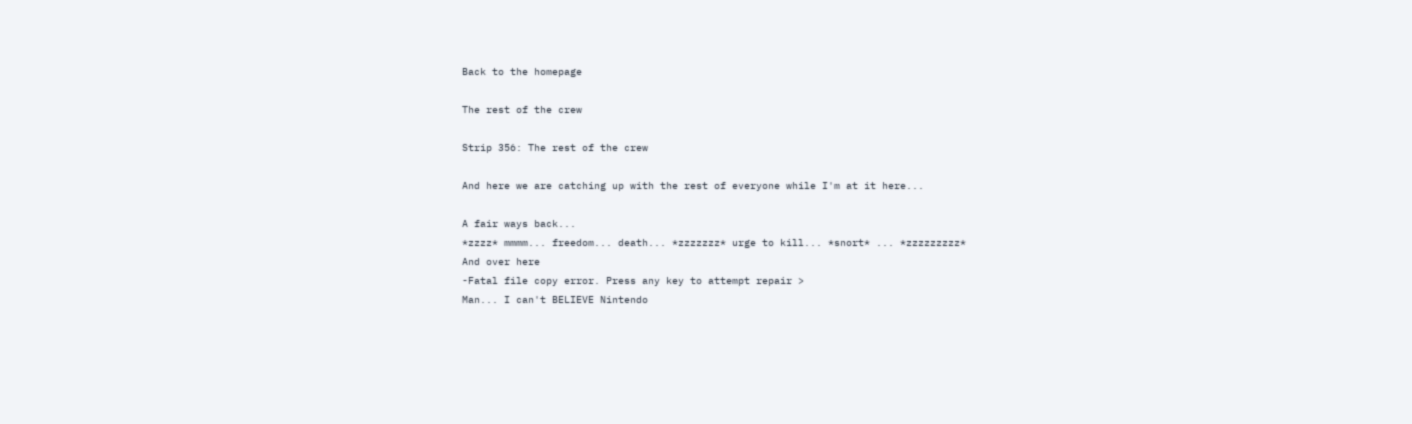Back to the homepage

The rest of the crew

Strip 356: The rest of the crew

And here we are catching up with the rest of everyone while I'm at it here...

A fair ways back...
*zzzz* mmmm... freedom... death... *zzzzzzz* urge to kill... *snort* ... *zzzzzzzzz*
And over here
-Fatal file copy error. Press any key to attempt repair >
Man... I can't BELIEVE Nintendo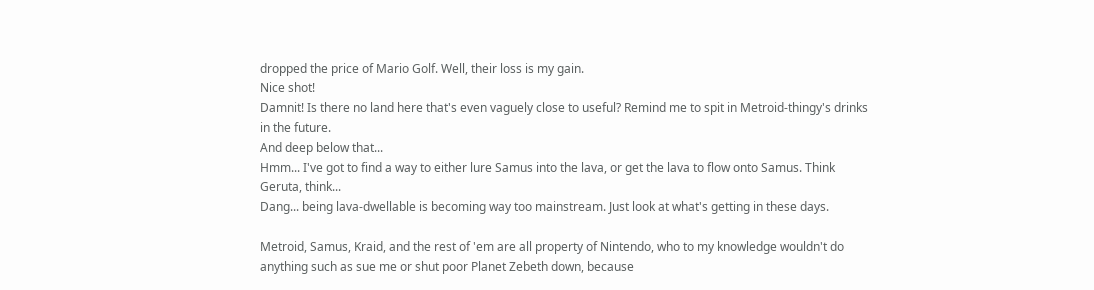dropped the price of Mario Golf. Well, their loss is my gain.
Nice shot!
Damnit! Is there no land here that's even vaguely close to useful? Remind me to spit in Metroid-thingy's drinks in the future.
And deep below that...
Hmm... I've got to find a way to either lure Samus into the lava, or get the lava to flow onto Samus. Think Geruta, think...
Dang... being lava-dwellable is becoming way too mainstream. Just look at what's getting in these days.

Metroid, Samus, Kraid, and the rest of 'em are all property of Nintendo, who to my knowledge wouldn't do anything such as sue me or shut poor Planet Zebeth down, because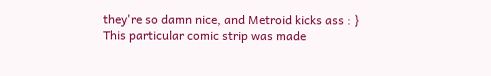they're so damn nice, and Metroid kicks ass : }
This particular comic strip was made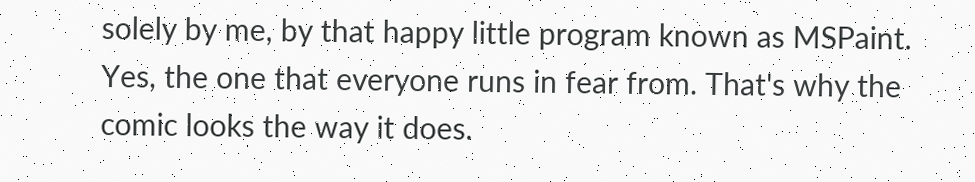solely by me, by that happy little program known as MSPaint. Yes, the one that everyone runs in fear from. That's why the comic looks the way it does.